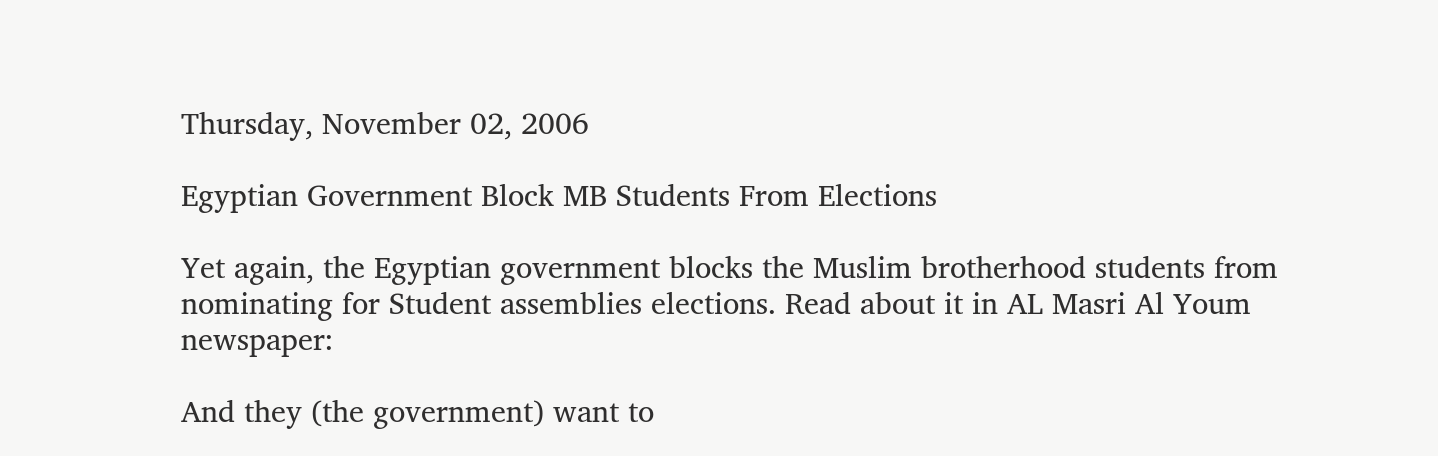Thursday, November 02, 2006

Egyptian Government Block MB Students From Elections

Yet again, the Egyptian government blocks the Muslim brotherhood students from nominating for Student assemblies elections. Read about it in AL Masri Al Youm newspaper:

And they (the government) want to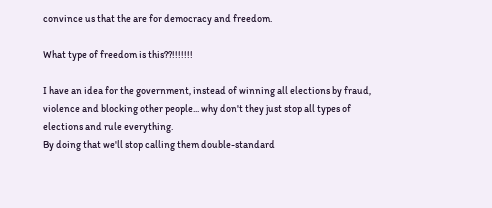convince us that the are for democracy and freedom.

What type of freedom is this??!!!!!!!

I have an idea for the government, instead of winning all elections by fraud, violence and blocking other people... why don't they just stop all types of elections and rule everything.
By doing that we'll stop calling them double-standard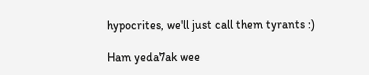hypocrites, we'll just call them tyrants :)

Ham yeda7ak wee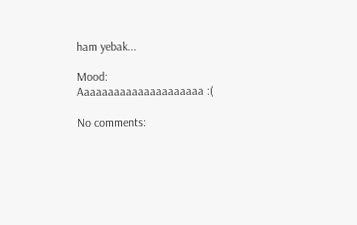ham yebak...

Mood: Aaaaaaaaaaaaaaaaaaaaa :(

No comments: